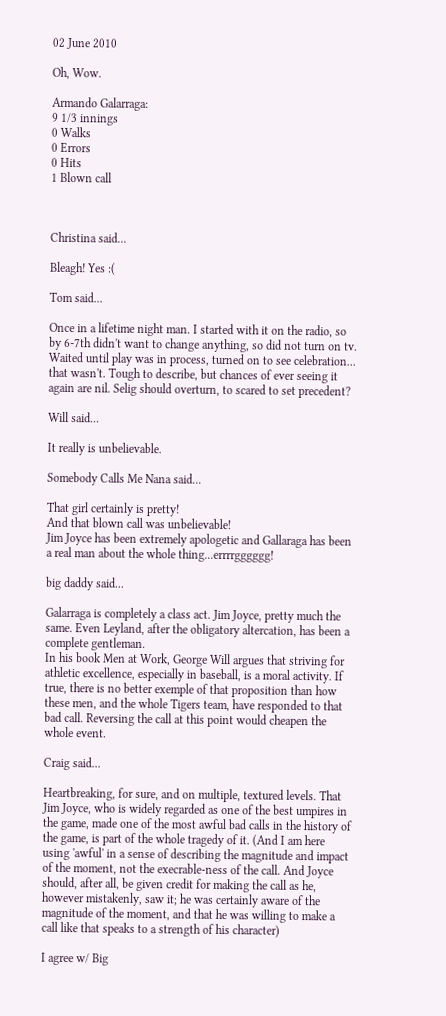02 June 2010

Oh, Wow.

Armando Galarraga:
9 1/3 innings
0 Walks
0 Errors
0 Hits
1 Blown call



Christina said...

Bleagh! Yes :(

Tom said...

Once in a lifetime night man. I started with it on the radio, so by 6-7th didn't want to change anything, so did not turn on tv. Waited until play was in process, turned on to see celebration... that wasn't. Tough to describe, but chances of ever seeing it again are nil. Selig should overturn, to scared to set precedent?

Will said...

It really is unbelievable.

Somebody Calls Me Nana said...

That girl certainly is pretty!
And that blown call was unbelievable!
Jim Joyce has been extremely apologetic and Gallaraga has been a real man about the whole thing...errrrgggggg!

big daddy said...

Galarraga is completely a class act. Jim Joyce, pretty much the same. Even Leyland, after the obligatory altercation, has been a complete gentleman.
In his book Men at Work, George Will argues that striving for athletic excellence, especially in baseball, is a moral activity. If true, there is no better exemple of that proposition than how these men, and the whole Tigers team, have responded to that bad call. Reversing the call at this point would cheapen the whole event.

Craig said...

Heartbreaking, for sure, and on multiple, textured levels. That Jim Joyce, who is widely regarded as one of the best umpires in the game, made one of the most awful bad calls in the history of the game, is part of the whole tragedy of it. (And I am here using 'awful' in a sense of describing the magnitude and impact of the moment, not the execrable-ness of the call. And Joyce should, after all, be given credit for making the call as he, however mistakenly, saw it; he was certainly aware of the magnitude of the moment, and that he was willing to make a call like that speaks to a strength of his character)

I agree w/ Big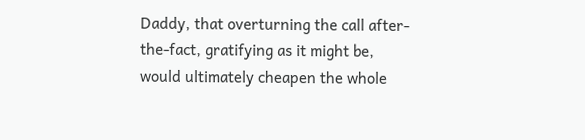Daddy, that overturning the call after-the-fact, gratifying as it might be, would ultimately cheapen the whole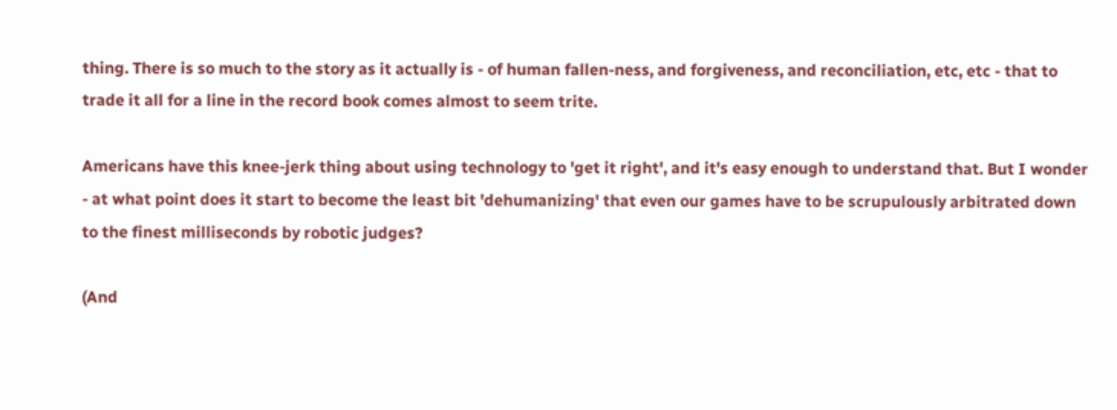thing. There is so much to the story as it actually is - of human fallen-ness, and forgiveness, and reconciliation, etc, etc - that to trade it all for a line in the record book comes almost to seem trite.

Americans have this knee-jerk thing about using technology to 'get it right', and it's easy enough to understand that. But I wonder - at what point does it start to become the least bit 'dehumanizing' that even our games have to be scrupulously arbitrated down to the finest milliseconds by robotic judges?

(And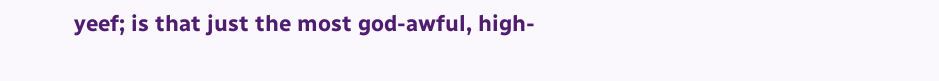yeef; is that just the most god-awful, high-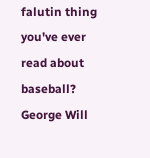falutin thing you've ever read about baseball? George Will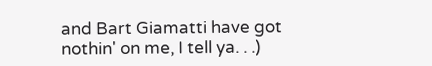and Bart Giamatti have got nothin' on me, I tell ya. . .)